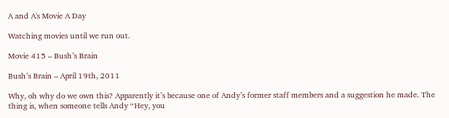A and A's Movie A Day

Watching movies until we run out.

Movie 415 – Bush’s Brain

Bush’s Brain – April 19th, 2011

Why, oh why do we own this? Apparently it’s because one of Andy’s former staff members and a suggestion he made. The thing is, when someone tells Andy “Hey, you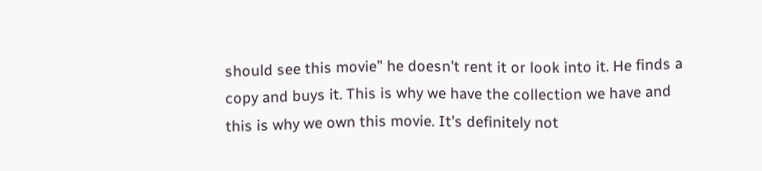should see this movie” he doesn’t rent it or look into it. He finds a copy and buys it. This is why we have the collection we have and this is why we own this movie. It’s definitely not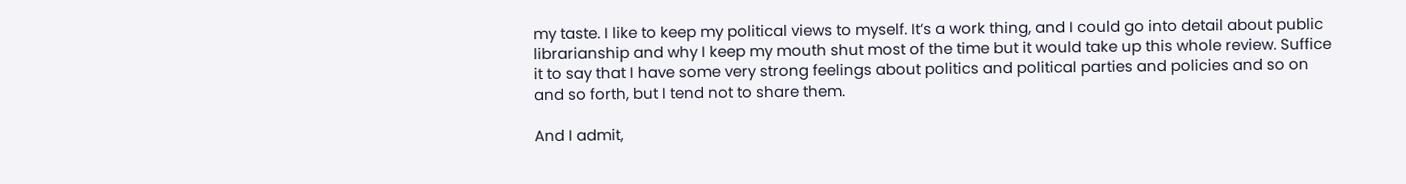my taste. I like to keep my political views to myself. It’s a work thing, and I could go into detail about public librarianship and why I keep my mouth shut most of the time but it would take up this whole review. Suffice it to say that I have some very strong feelings about politics and political parties and policies and so on and so forth, but I tend not to share them.

And I admit,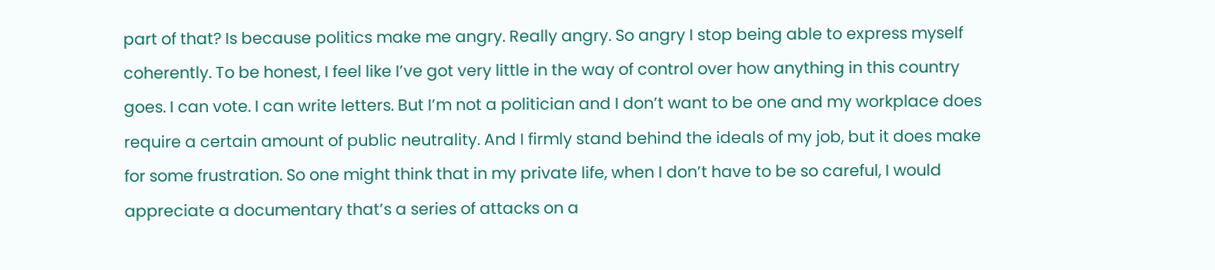part of that? Is because politics make me angry. Really angry. So angry I stop being able to express myself coherently. To be honest, I feel like I’ve got very little in the way of control over how anything in this country goes. I can vote. I can write letters. But I’m not a politician and I don’t want to be one and my workplace does require a certain amount of public neutrality. And I firmly stand behind the ideals of my job, but it does make for some frustration. So one might think that in my private life, when I don’t have to be so careful, I would appreciate a documentary that’s a series of attacks on a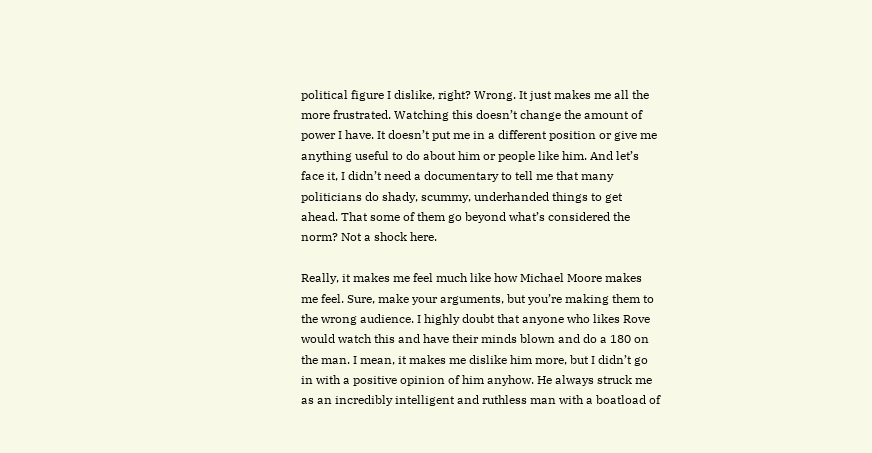political figure I dislike, right? Wrong. It just makes me all the more frustrated. Watching this doesn’t change the amount of power I have. It doesn’t put me in a different position or give me anything useful to do about him or people like him. And let’s face it, I didn’t need a documentary to tell me that many politicians do shady, scummy, underhanded things to get ahead. That some of them go beyond what’s considered the norm? Not a shock here.

Really, it makes me feel much like how Michael Moore makes me feel. Sure, make your arguments, but you’re making them to the wrong audience. I highly doubt that anyone who likes Rove would watch this and have their minds blown and do a 180 on the man. I mean, it makes me dislike him more, but I didn’t go in with a positive opinion of him anyhow. He always struck me as an incredibly intelligent and ruthless man with a boatload of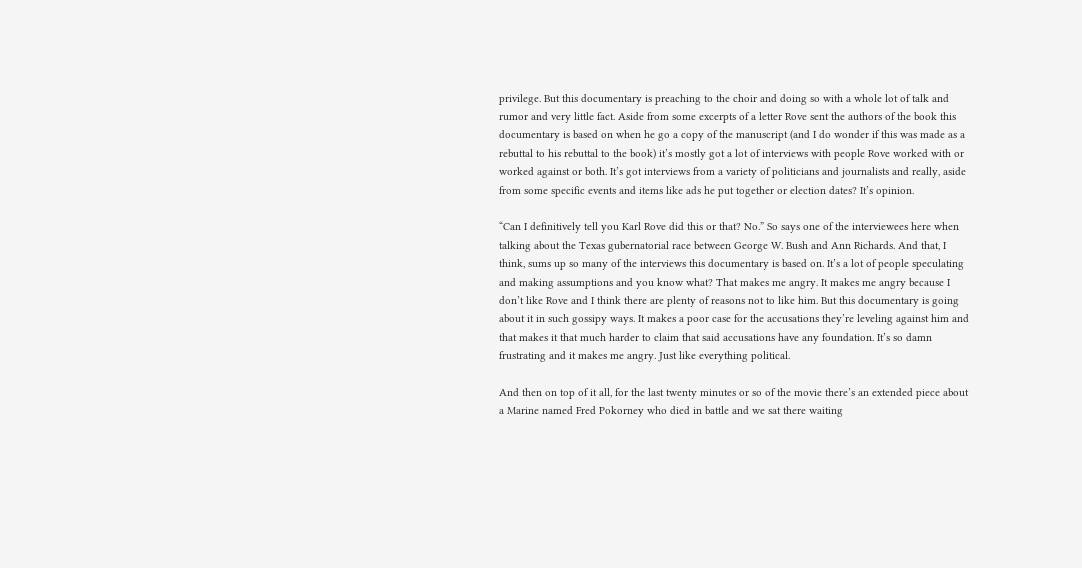privilege. But this documentary is preaching to the choir and doing so with a whole lot of talk and rumor and very little fact. Aside from some excerpts of a letter Rove sent the authors of the book this documentary is based on when he go a copy of the manuscript (and I do wonder if this was made as a rebuttal to his rebuttal to the book) it’s mostly got a lot of interviews with people Rove worked with or worked against or both. It’s got interviews from a variety of politicians and journalists and really, aside from some specific events and items like ads he put together or election dates? It’s opinion.

“Can I definitively tell you Karl Rove did this or that? No.” So says one of the interviewees here when talking about the Texas gubernatorial race between George W. Bush and Ann Richards. And that, I think, sums up so many of the interviews this documentary is based on. It’s a lot of people speculating and making assumptions and you know what? That makes me angry. It makes me angry because I don’t like Rove and I think there are plenty of reasons not to like him. But this documentary is going about it in such gossipy ways. It makes a poor case for the accusations they’re leveling against him and that makes it that much harder to claim that said accusations have any foundation. It’s so damn frustrating and it makes me angry. Just like everything political.

And then on top of it all, for the last twenty minutes or so of the movie there’s an extended piece about a Marine named Fred Pokorney who died in battle and we sat there waiting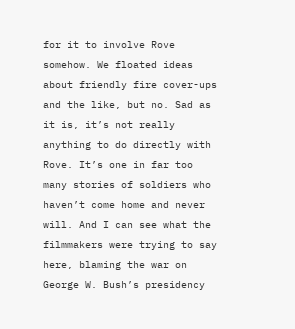for it to involve Rove somehow. We floated ideas about friendly fire cover-ups and the like, but no. Sad as it is, it’s not really anything to do directly with Rove. It’s one in far too many stories of soldiers who haven’t come home and never will. And I can see what the filmmakers were trying to say here, blaming the war on George W. Bush’s presidency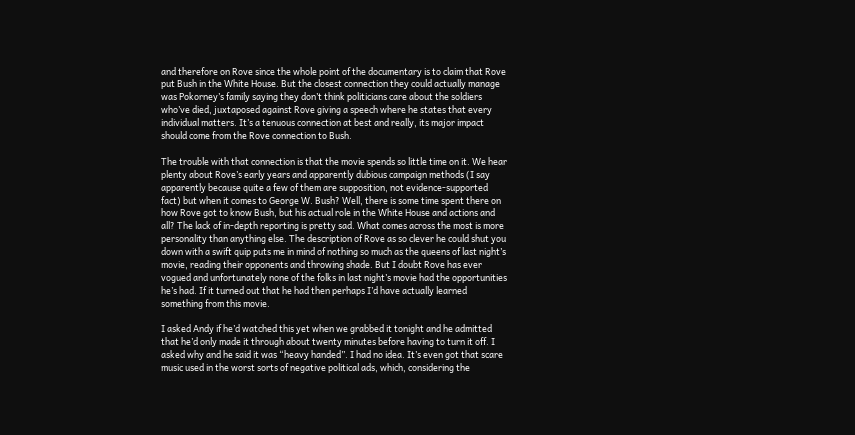and therefore on Rove since the whole point of the documentary is to claim that Rove put Bush in the White House. But the closest connection they could actually manage was Pokorney’s family saying they don’t think politicians care about the soldiers who’ve died, juxtaposed against Rove giving a speech where he states that every individual matters. It’s a tenuous connection at best and really, its major impact should come from the Rove connection to Bush.

The trouble with that connection is that the movie spends so little time on it. We hear plenty about Rove’s early years and apparently dubious campaign methods (I say apparently because quite a few of them are supposition, not evidence-supported fact) but when it comes to George W. Bush? Well, there is some time spent there on how Rove got to know Bush, but his actual role in the White House and actions and all? The lack of in-depth reporting is pretty sad. What comes across the most is more personality than anything else. The description of Rove as so clever he could shut you down with a swift quip puts me in mind of nothing so much as the queens of last night’s movie, reading their opponents and throwing shade. But I doubt Rove has ever vogued and unfortunately none of the folks in last night’s movie had the opportunities he’s had. If it turned out that he had then perhaps I’d have actually learned something from this movie.

I asked Andy if he’d watched this yet when we grabbed it tonight and he admitted that he’d only made it through about twenty minutes before having to turn it off. I asked why and he said it was “heavy handed”. I had no idea. It’s even got that scare music used in the worst sorts of negative political ads, which, considering the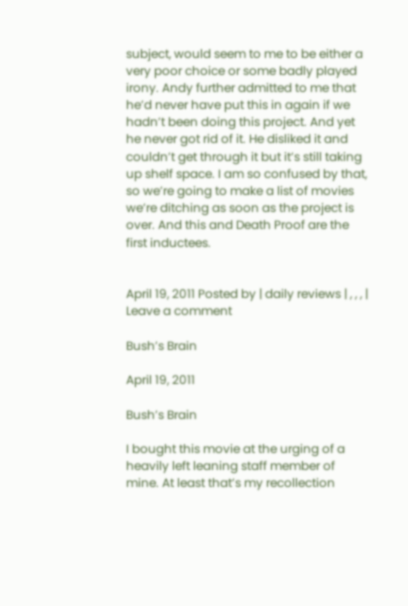subject, would seem to me to be either a very poor choice or some badly played irony. Andy further admitted to me that he’d never have put this in again if we hadn’t been doing this project. And yet he never got rid of it. He disliked it and couldn’t get through it but it’s still taking up shelf space. I am so confused by that, so we’re going to make a list of movies we’re ditching as soon as the project is over. And this and Death Proof are the first inductees.


April 19, 2011 Posted by | daily reviews | , , , | Leave a comment

Bush’s Brain

April 19, 2011

Bush’s Brain

I bought this movie at the urging of a heavily left leaning staff member of mine. At least that’s my recollection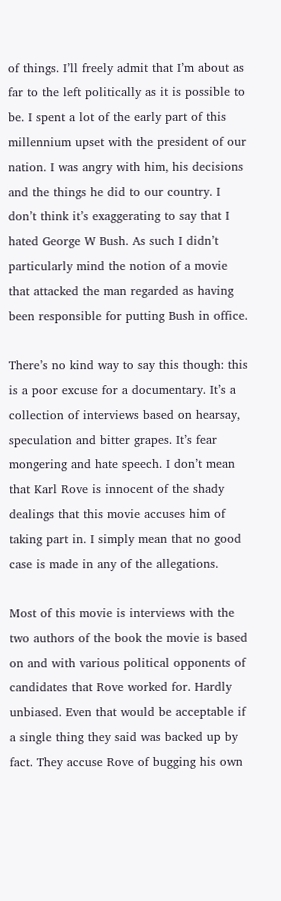of things. I’ll freely admit that I’m about as far to the left politically as it is possible to be. I spent a lot of the early part of this millennium upset with the president of our nation. I was angry with him, his decisions and the things he did to our country. I don’t think it’s exaggerating to say that I hated George W Bush. As such I didn’t particularly mind the notion of a movie that attacked the man regarded as having been responsible for putting Bush in office.

There’s no kind way to say this though: this is a poor excuse for a documentary. It’s a collection of interviews based on hearsay, speculation and bitter grapes. It’s fear mongering and hate speech. I don’t mean that Karl Rove is innocent of the shady dealings that this movie accuses him of taking part in. I simply mean that no good case is made in any of the allegations.

Most of this movie is interviews with the two authors of the book the movie is based on and with various political opponents of candidates that Rove worked for. Hardly unbiased. Even that would be acceptable if a single thing they said was backed up by fact. They accuse Rove of bugging his own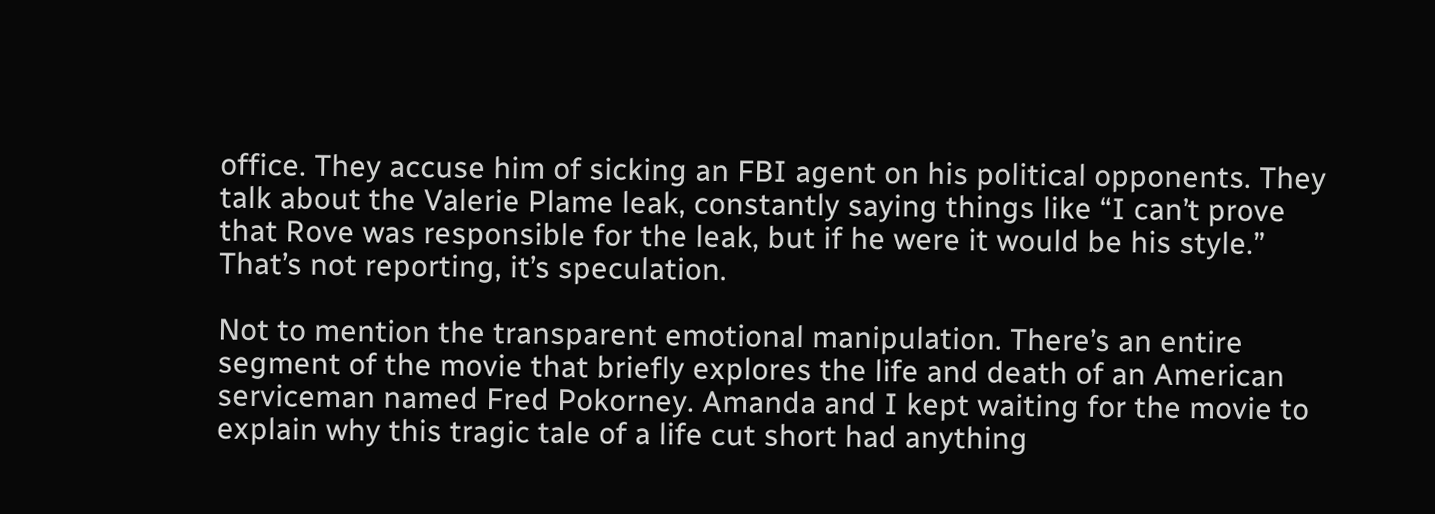office. They accuse him of sicking an FBI agent on his political opponents. They talk about the Valerie Plame leak, constantly saying things like “I can’t prove that Rove was responsible for the leak, but if he were it would be his style.” That’s not reporting, it’s speculation.

Not to mention the transparent emotional manipulation. There’s an entire segment of the movie that briefly explores the life and death of an American serviceman named Fred Pokorney. Amanda and I kept waiting for the movie to explain why this tragic tale of a life cut short had anything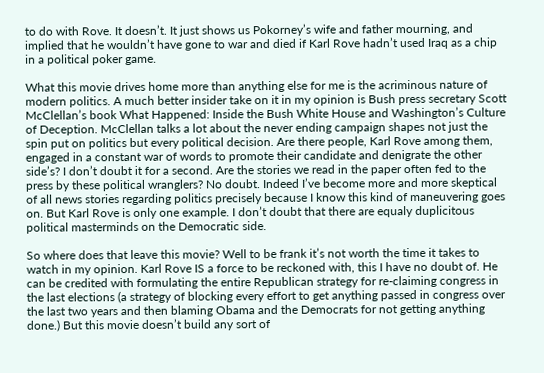to do with Rove. It doesn’t. It just shows us Pokorney’s wife and father mourning, and implied that he wouldn’t have gone to war and died if Karl Rove hadn’t used Iraq as a chip in a political poker game.

What this movie drives home more than anything else for me is the acriminous nature of modern politics. A much better insider take on it in my opinion is Bush press secretary Scott McClellan’s book What Happened: Inside the Bush White House and Washington’s Culture of Deception. McClellan talks a lot about the never ending campaign shapes not just the spin put on politics but every political decision. Are there people, Karl Rove among them, engaged in a constant war of words to promote their candidate and denigrate the other side’s? I don’t doubt it for a second. Are the stories we read in the paper often fed to the press by these political wranglers? No doubt. Indeed I’ve become more and more skeptical of all news stories regarding politics precisely because I know this kind of maneuvering goes on. But Karl Rove is only one example. I don’t doubt that there are equaly duplicitous political masterminds on the Democratic side.

So where does that leave this movie? Well to be frank it’s not worth the time it takes to watch in my opinion. Karl Rove IS a force to be reckoned with, this I have no doubt of. He can be credited with formulating the entire Republican strategy for re-claiming congress in the last elections (a strategy of blocking every effort to get anything passed in congress over the last two years and then blaming Obama and the Democrats for not getting anything done.) But this movie doesn’t build any sort of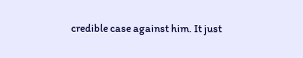credible case against him. It just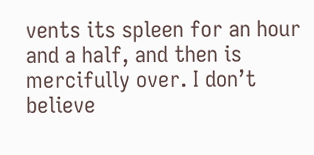vents its spleen for an hour and a half, and then is mercifully over. I don’t believe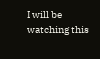I will be watching this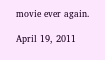movie ever again.

April 19, 2011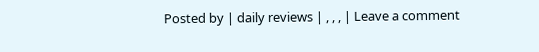Posted by | daily reviews | , , , | Leave a comment